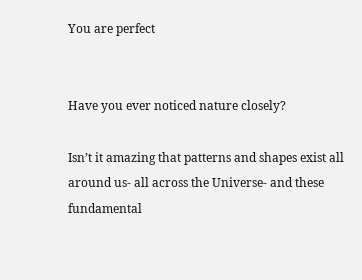You are perfect


Have you ever noticed nature closely?

Isn’t it amazing that patterns and shapes exist all around us- all across the Universe- and these fundamental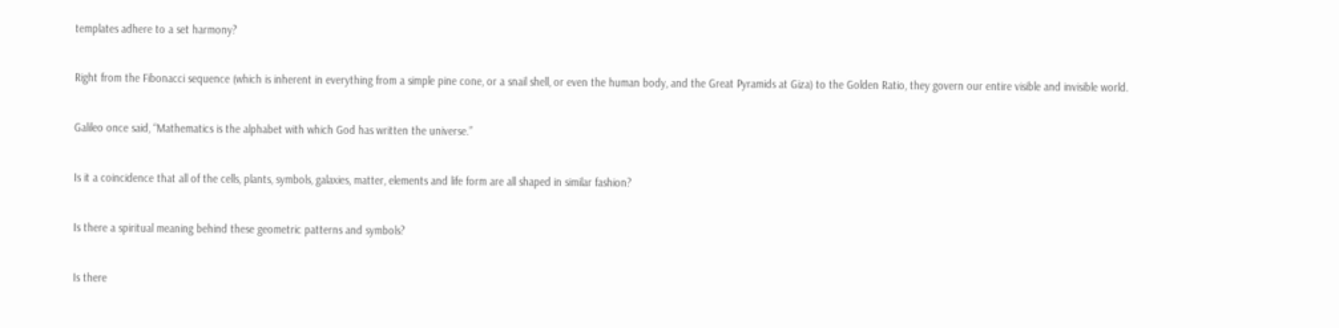templates adhere to a set harmony?

Right from the Fibonacci sequence (which is inherent in everything from a simple pine cone, or a snail shell, or even the human body, and the Great Pyramids at Giza) to the Golden Ratio, they govern our entire visible and invisible world.

Galileo once said, “Mathematics is the alphabet with which God has written the universe.”

Is it a coincidence that all of the cells, plants, symbols, galaxies, matter, elements and life form are all shaped in similar fashion?

Is there a spiritual meaning behind these geometric patterns and symbols?

Is there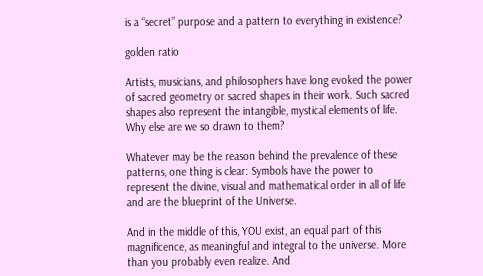is a “secret” purpose and a pattern to everything in existence?

golden ratio

Artists, musicians, and philosophers have long evoked the power of sacred geometry or sacred shapes in their work. Such sacred shapes also represent the intangible, mystical elements of life. Why else are we so drawn to them?

Whatever may be the reason behind the prevalence of these patterns, one thing is clear: Symbols have the power to represent the divine, visual and mathematical order in all of life and are the blueprint of the Universe.

And in the middle of this, YOU exist, an equal part of this magnificence, as meaningful and integral to the universe. More than you probably even realize. And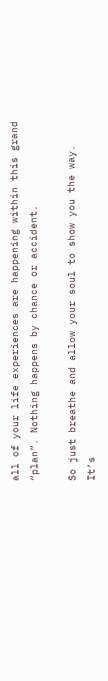all of your life experiences are happening within this grand “plan”. Nothing happens by chance or accident.

So just breathe and allow your soul to show you the way. It’s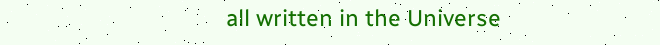all written in the Universe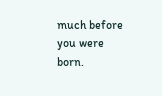much before you were born.